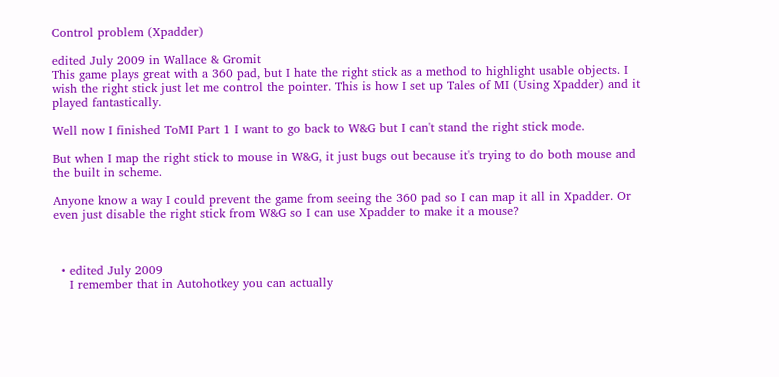Control problem (Xpadder)

edited July 2009 in Wallace & Gromit
This game plays great with a 360 pad, but I hate the right stick as a method to highlight usable objects. I wish the right stick just let me control the pointer. This is how I set up Tales of MI (Using Xpadder) and it played fantastically.

Well now I finished ToMI Part 1 I want to go back to W&G but I can't stand the right stick mode.

But when I map the right stick to mouse in W&G, it just bugs out because it's trying to do both mouse and the built in scheme.

Anyone know a way I could prevent the game from seeing the 360 pad so I can map it all in Xpadder. Or even just disable the right stick from W&G so I can use Xpadder to make it a mouse?



  • edited July 2009
    I remember that in Autohotkey you can actually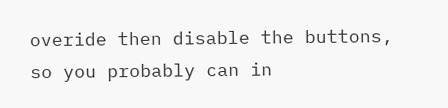overide then disable the buttons, so you probably can in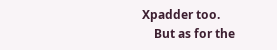Xpadder too.
    But as for the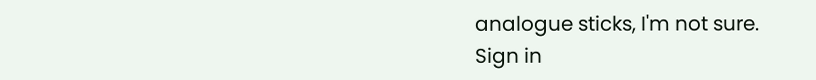analogue sticks, I'm not sure.
Sign in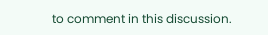to comment in this discussion.